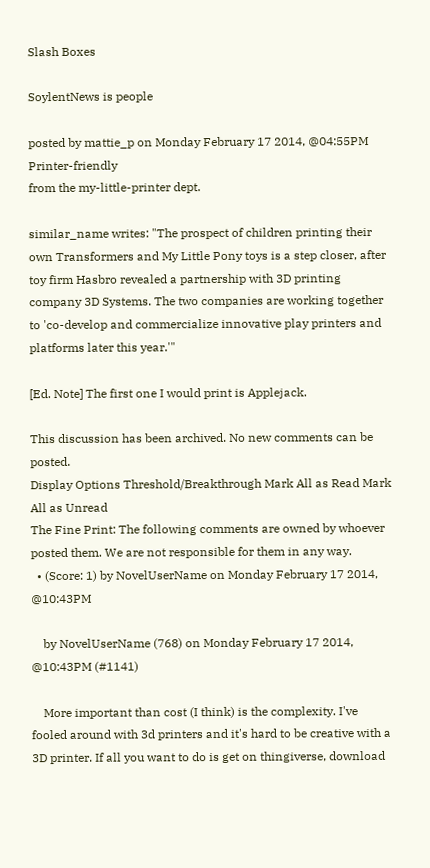Slash Boxes

SoylentNews is people

posted by mattie_p on Monday February 17 2014, @04:55PM   Printer-friendly
from the my-little-printer dept.

similar_name writes: "The prospect of children printing their own Transformers and My Little Pony toys is a step closer, after toy firm Hasbro revealed a partnership with 3D printing company 3D Systems. The two companies are working together to 'co-develop and commercialize innovative play printers and platforms later this year.'"

[Ed. Note] The first one I would print is Applejack.

This discussion has been archived. No new comments can be posted.
Display Options Threshold/Breakthrough Mark All as Read Mark All as Unread
The Fine Print: The following comments are owned by whoever posted them. We are not responsible for them in any way.
  • (Score: 1) by NovelUserName on Monday February 17 2014, @10:43PM

    by NovelUserName (768) on Monday February 17 2014, @10:43PM (#1141)

    More important than cost (I think) is the complexity. I've fooled around with 3d printers and it's hard to be creative with a 3D printer. If all you want to do is get on thingiverse, download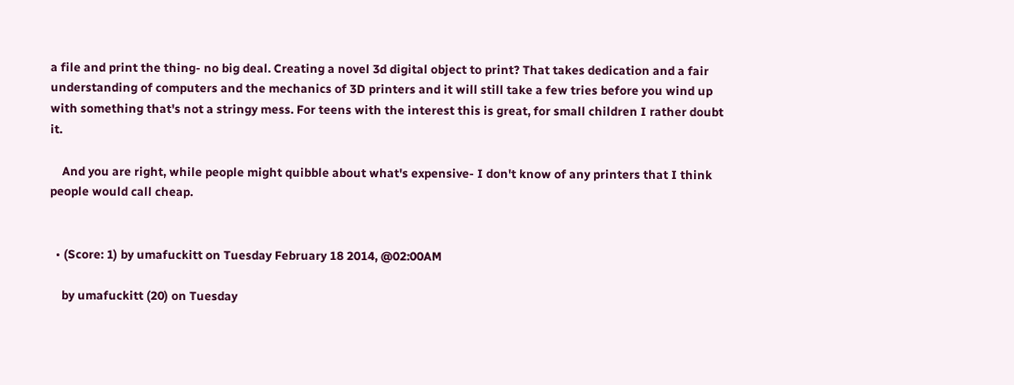a file and print the thing- no big deal. Creating a novel 3d digital object to print? That takes dedication and a fair understanding of computers and the mechanics of 3D printers and it will still take a few tries before you wind up with something that's not a stringy mess. For teens with the interest this is great, for small children I rather doubt it.

    And you are right, while people might quibble about what's expensive- I don't know of any printers that I think people would call cheap.


  • (Score: 1) by umafuckitt on Tuesday February 18 2014, @02:00AM

    by umafuckitt (20) on Tuesday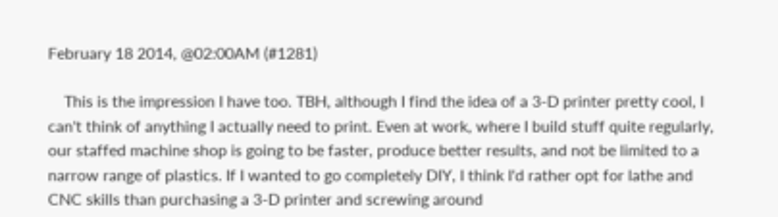February 18 2014, @02:00AM (#1281)

    This is the impression I have too. TBH, although I find the idea of a 3-D printer pretty cool, I can't think of anything I actually need to print. Even at work, where I build stuff quite regularly, our staffed machine shop is going to be faster, produce better results, and not be limited to a narrow range of plastics. If I wanted to go completely DIY, I think I'd rather opt for lathe and CNC skills than purchasing a 3-D printer and screwing around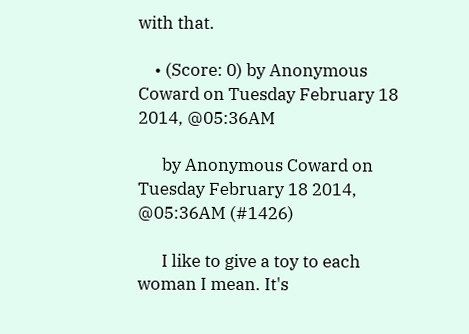with that.

    • (Score: 0) by Anonymous Coward on Tuesday February 18 2014, @05:36AM

      by Anonymous Coward on Tuesday February 18 2014, @05:36AM (#1426)

      I like to give a toy to each woman I mean. It's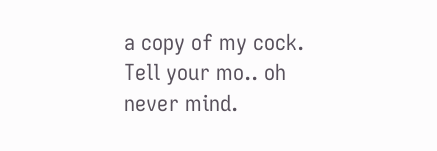a copy of my cock. Tell your mo.. oh never mind.